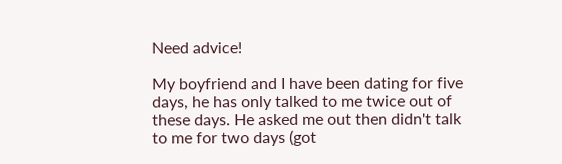Need advice!

My boyfriend and I have been dating for five days, he has only talked to me twice out of these days. He asked me out then didn't talk to me for two days (got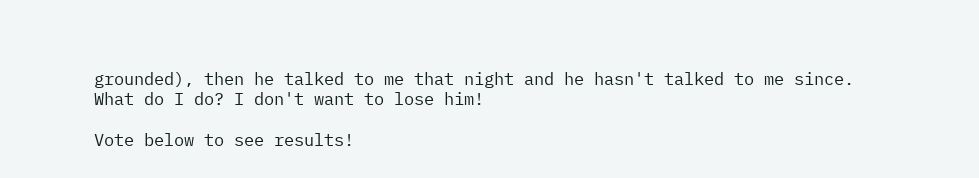grounded), then he talked to me that night and he hasn't talked to me since. What do I do? I don't want to lose him!

Vote below to see results!